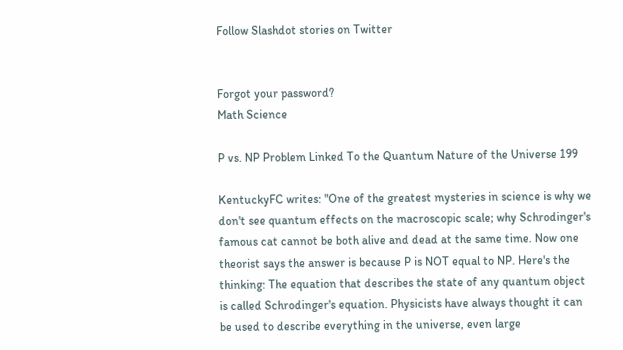Follow Slashdot stories on Twitter


Forgot your password?
Math Science

P vs. NP Problem Linked To the Quantum Nature of the Universe 199

KentuckyFC writes: "One of the greatest mysteries in science is why we don't see quantum effects on the macroscopic scale; why Schrodinger's famous cat cannot be both alive and dead at the same time. Now one theorist says the answer is because P is NOT equal to NP. Here's the thinking: The equation that describes the state of any quantum object is called Schrodinger's equation. Physicists have always thought it can be used to describe everything in the universe, even large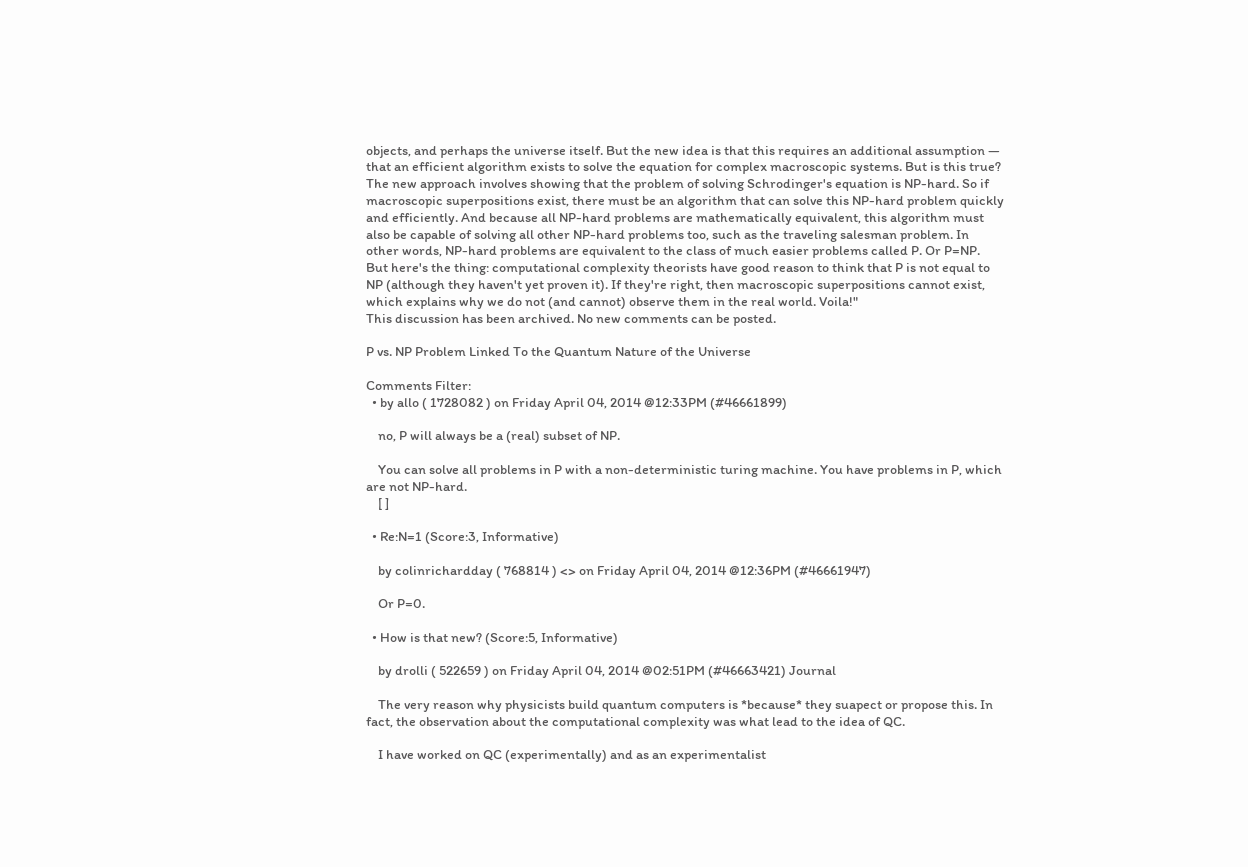objects, and perhaps the universe itself. But the new idea is that this requires an additional assumption — that an efficient algorithm exists to solve the equation for complex macroscopic systems. But is this true? The new approach involves showing that the problem of solving Schrodinger's equation is NP-hard. So if macroscopic superpositions exist, there must be an algorithm that can solve this NP-hard problem quickly and efficiently. And because all NP-hard problems are mathematically equivalent, this algorithm must also be capable of solving all other NP-hard problems too, such as the traveling salesman problem. In other words, NP-hard problems are equivalent to the class of much easier problems called P. Or P=NP. But here's the thing: computational complexity theorists have good reason to think that P is not equal to NP (although they haven't yet proven it). If they're right, then macroscopic superpositions cannot exist, which explains why we do not (and cannot) observe them in the real world. Voila!"
This discussion has been archived. No new comments can be posted.

P vs. NP Problem Linked To the Quantum Nature of the Universe

Comments Filter:
  • by allo ( 1728082 ) on Friday April 04, 2014 @12:33PM (#46661899)

    no, P will always be a (real) subset of NP.

    You can solve all problems in P with a non-deterministic turing machine. You have problems in P, which are not NP-hard.
    [ ]

  • Re:N=1 (Score:3, Informative)

    by colinrichardday ( 768814 ) <> on Friday April 04, 2014 @12:36PM (#46661947)

    Or P=0.

  • How is that new? (Score:5, Informative)

    by drolli ( 522659 ) on Friday April 04, 2014 @02:51PM (#46663421) Journal

    The very reason why physicists build quantum computers is *because* they suapect or propose this. In fact, the observation about the computational complexity was what lead to the idea of QC.

    I have worked on QC (experimentally) and as an experimentalist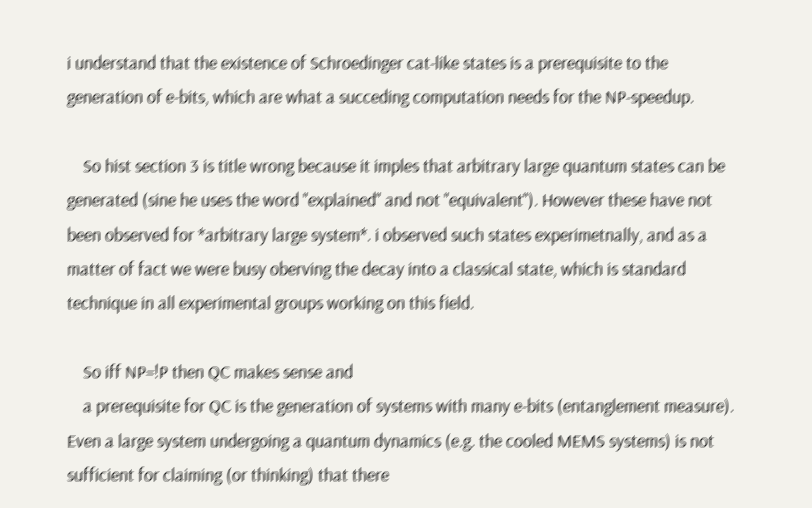i understand that the existence of Schroedinger cat-like states is a prerequisite to the generation of e-bits, which are what a succeding computation needs for the NP-speedup.

    So hist section 3 is title wrong because it imples that arbitrary large quantum states can be generated (sine he uses the word "explained" and not "equivalent"). However these have not been observed for *arbitrary large system*. i observed such states experimetnally, and as a matter of fact we were busy oberving the decay into a classical state, which is standard technique in all experimental groups working on this field.

    So iff NP=!P then QC makes sense and
    a prerequisite for QC is the generation of systems with many e-bits (entanglement measure). Even a large system undergoing a quantum dynamics (e.g. the cooled MEMS systems) is not sufficient for claiming (or thinking) that there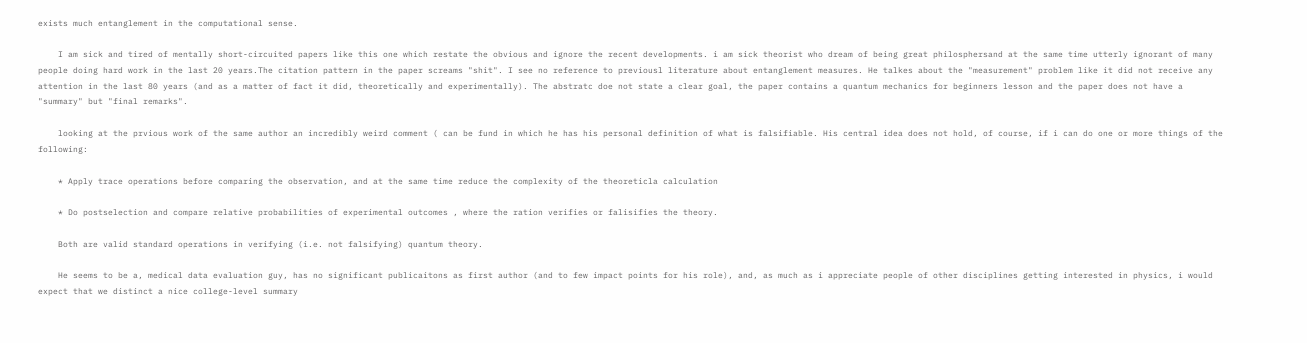exists much entanglement in the computational sense.

    I am sick and tired of mentally short-circuited papers like this one which restate the obvious and ignore the recent developments. i am sick theorist who dream of being great philosphersand at the same time utterly ignorant of many people doing hard work in the last 20 years.The citation pattern in the paper screams "shit". I see no reference to previousl literature about entanglement measures. He talkes about the "measurement" problem like it did not receive any attention in the last 80 years (and as a matter of fact it did, theoretically and experimentally). The abstratc doe not state a clear goal, the paper contains a quantum mechanics for beginners lesson and the paper does not have a "summary" but "final remarks".

    looking at the prvious work of the same author an incredibly weird comment ( can be fund in which he has his personal definition of what is falsifiable. His central idea does not hold, of course, if i can do one or more things of the following:

    * Apply trace operations before comparing the observation, and at the same time reduce the complexity of the theoreticla calculation

    * Do postselection and compare relative probabilities of experimental outcomes , where the ration verifies or falisifies the theory.

    Both are valid standard operations in verifying (i.e. not falsifying) quantum theory.

    He seems to be a, medical data evaluation guy, has no significant publicaitons as first author (and to few impact points for his role), and, as much as i appreciate people of other disciplines getting interested in physics, i would expect that we distinct a nice college-level summary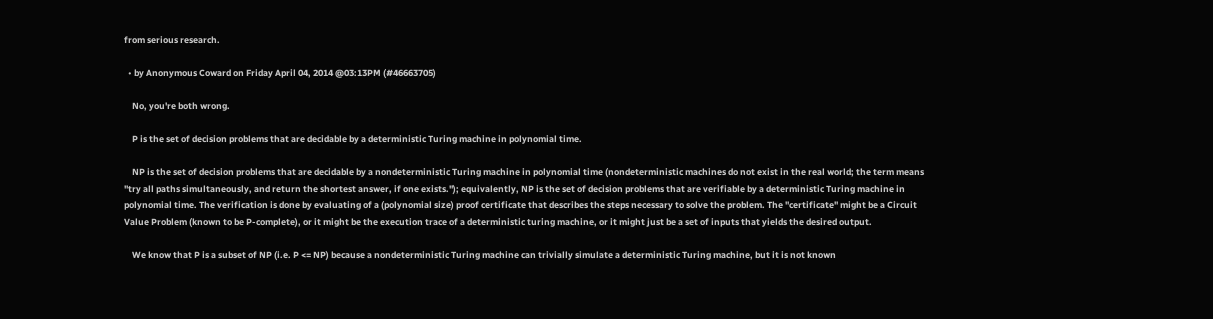from serious research.

  • by Anonymous Coward on Friday April 04, 2014 @03:13PM (#46663705)

    No, you're both wrong.

    P is the set of decision problems that are decidable by a deterministic Turing machine in polynomial time.

    NP is the set of decision problems that are decidable by a nondeterministic Turing machine in polynomial time (nondeterministic machines do not exist in the real world; the term means "try all paths simultaneously, and return the shortest answer, if one exists."); equivalently, NP is the set of decision problems that are verifiable by a deterministic Turing machine in polynomial time. The verification is done by evaluating of a (polynomial size) proof certificate that describes the steps necessary to solve the problem. The "certificate" might be a Circuit Value Problem (known to be P-complete), or it might be the execution trace of a deterministic turing machine, or it might just be a set of inputs that yields the desired output.

    We know that P is a subset of NP (i.e. P <= NP) because a nondeterministic Turing machine can trivially simulate a deterministic Turing machine, but it is not known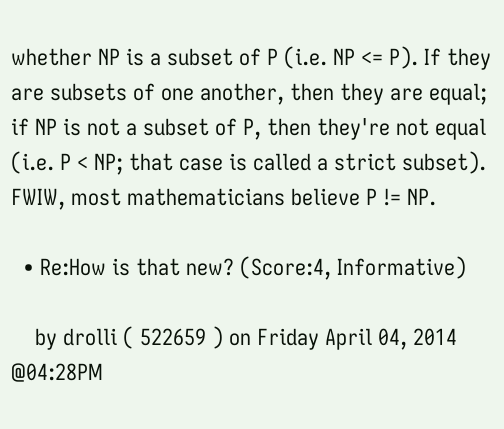whether NP is a subset of P (i.e. NP <= P). If they are subsets of one another, then they are equal; if NP is not a subset of P, then they're not equal (i.e. P < NP; that case is called a strict subset). FWIW, most mathematicians believe P != NP.

  • Re:How is that new? (Score:4, Informative)

    by drolli ( 522659 ) on Friday April 04, 2014 @04:28PM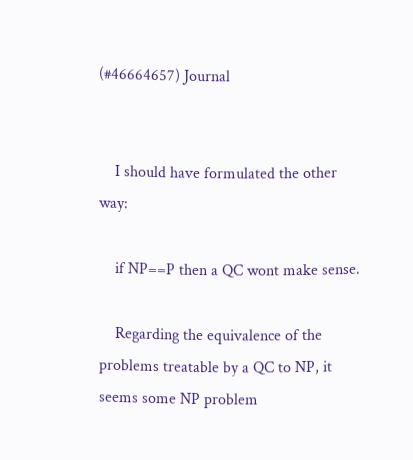(#46664657) Journal


    I should have formulated the other way:

    if NP==P then a QC wont make sense.

    Regarding the equivalence of the problems treatable by a QC to NP, it seems some NP problem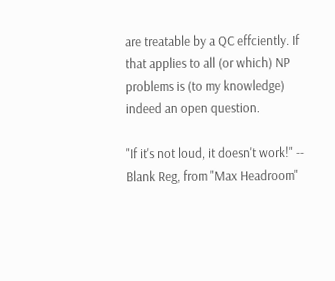are treatable by a QC effciently. If that applies to all (or which) NP problems is (to my knowledge) indeed an open question.

"If it's not loud, it doesn't work!" -- Blank Reg, from "Max Headroom"